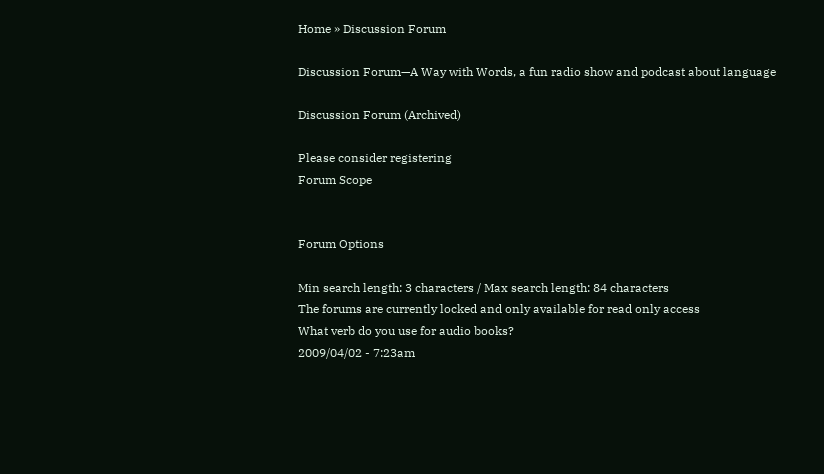Home » Discussion Forum

Discussion Forum—A Way with Words, a fun radio show and podcast about language

Discussion Forum (Archived)

Please consider registering
Forum Scope


Forum Options

Min search length: 3 characters / Max search length: 84 characters
The forums are currently locked and only available for read only access
What verb do you use for audio books?
2009/04/02 - 7:23am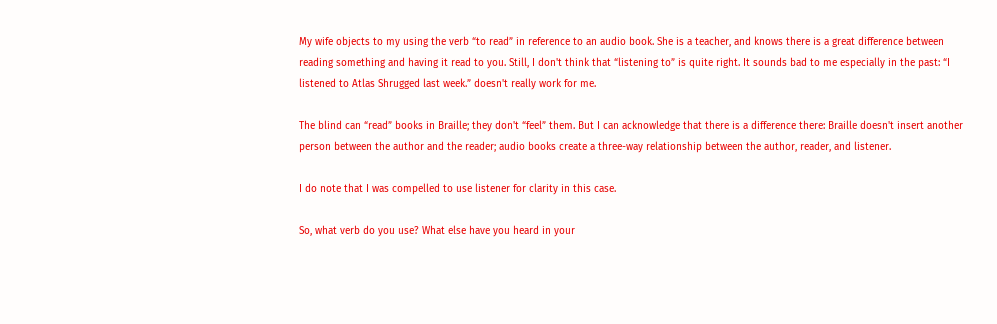My wife objects to my using the verb “to read” in reference to an audio book. She is a teacher, and knows there is a great difference between reading something and having it read to you. Still, I don't think that “listening to” is quite right. It sounds bad to me especially in the past: “I listened to Atlas Shrugged last week.” doesn't really work for me.

The blind can “read” books in Braille; they don't “feel” them. But I can acknowledge that there is a difference there: Braille doesn't insert another person between the author and the reader; audio books create a three-way relationship between the author, reader, and listener.

I do note that I was compelled to use listener for clarity in this case.

So, what verb do you use? What else have you heard in your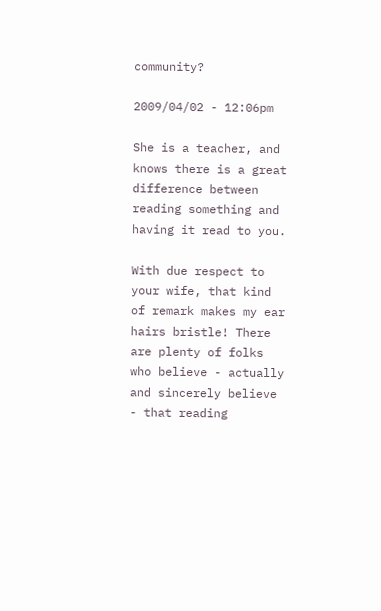community?

2009/04/02 - 12:06pm

She is a teacher, and knows there is a great difference between reading something and having it read to you.

With due respect to your wife, that kind of remark makes my ear hairs bristle! There are plenty of folks who believe - actually and sincerely believe - that reading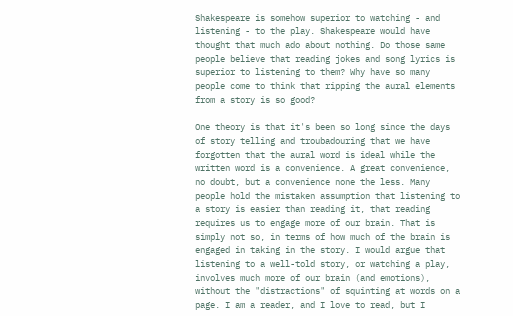Shakespeare is somehow superior to watching - and listening - to the play. Shakespeare would have thought that much ado about nothing. Do those same people believe that reading jokes and song lyrics is superior to listening to them? Why have so many people come to think that ripping the aural elements from a story is so good?

One theory is that it's been so long since the days of story telling and troubadouring that we have forgotten that the aural word is ideal while the written word is a convenience. A great convenience, no doubt, but a convenience none the less. Many people hold the mistaken assumption that listening to a story is easier than reading it, that reading requires us to engage more of our brain. That is simply not so, in terms of how much of the brain is engaged in taking in the story. I would argue that listening to a well-told story, or watching a play, involves much more of our brain (and emotions), without the "distractions" of squinting at words on a page. I am a reader, and I love to read, but I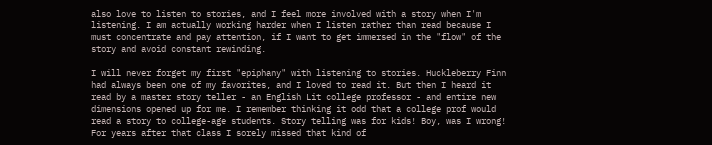also love to listen to stories, and I feel more involved with a story when I'm listening. I am actually working harder when I listen rather than read because I must concentrate and pay attention, if I want to get immersed in the "flow" of the story and avoid constant rewinding.

I will never forget my first "epiphany" with listening to stories. Huckleberry Finn had always been one of my favorites, and I loved to read it. But then I heard it read by a master story teller - an English Lit college professor - and entire new dimensions opened up for me. I remember thinking it odd that a college prof would read a story to college-age students. Story telling was for kids! Boy, was I wrong! For years after that class I sorely missed that kind of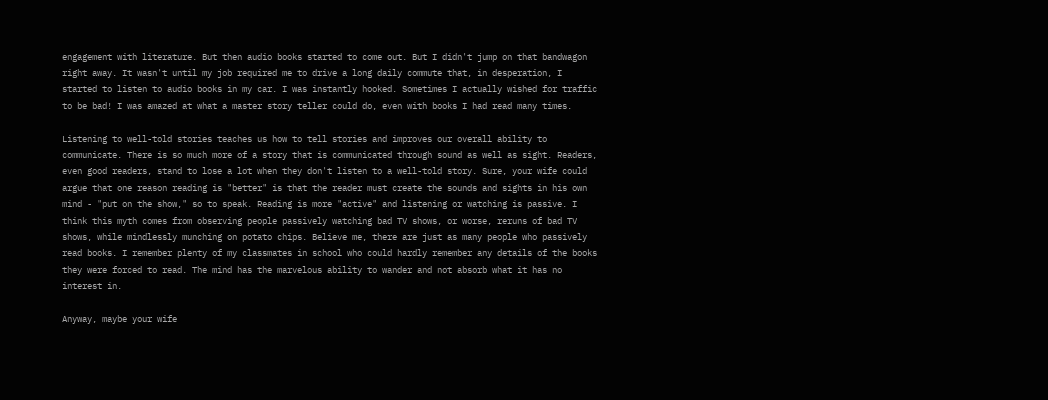engagement with literature. But then audio books started to come out. But I didn't jump on that bandwagon right away. It wasn't until my job required me to drive a long daily commute that, in desperation, I started to listen to audio books in my car. I was instantly hooked. Sometimes I actually wished for traffic to be bad! I was amazed at what a master story teller could do, even with books I had read many times.

Listening to well-told stories teaches us how to tell stories and improves our overall ability to communicate. There is so much more of a story that is communicated through sound as well as sight. Readers, even good readers, stand to lose a lot when they don't listen to a well-told story. Sure, your wife could argue that one reason reading is "better" is that the reader must create the sounds and sights in his own mind - "put on the show," so to speak. Reading is more "active" and listening or watching is passive. I think this myth comes from observing people passively watching bad TV shows, or worse, reruns of bad TV shows, while mindlessly munching on potato chips. Believe me, there are just as many people who passively read books. I remember plenty of my classmates in school who could hardly remember any details of the books they were forced to read. The mind has the marvelous ability to wander and not absorb what it has no interest in.

Anyway, maybe your wife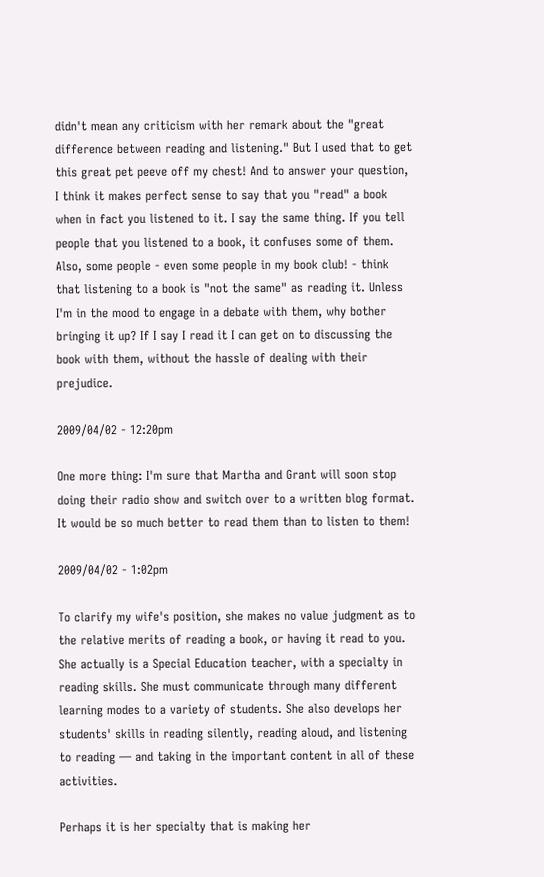didn't mean any criticism with her remark about the "great difference between reading and listening." But I used that to get this great pet peeve off my chest! And to answer your question, I think it makes perfect sense to say that you "read" a book when in fact you listened to it. I say the same thing. If you tell people that you listened to a book, it confuses some of them. Also, some people - even some people in my book club! - think that listening to a book is "not the same" as reading it. Unless I'm in the mood to engage in a debate with them, why bother bringing it up? If I say I read it I can get on to discussing the book with them, without the hassle of dealing with their prejudice.

2009/04/02 - 12:20pm

One more thing: I'm sure that Martha and Grant will soon stop doing their radio show and switch over to a written blog format. It would be so much better to read them than to listen to them!

2009/04/02 - 1:02pm

To clarify my wife's position, she makes no value judgment as to the relative merits of reading a book, or having it read to you. She actually is a Special Education teacher, with a specialty in reading skills. She must communicate through many different learning modes to a variety of students. She also develops her students' skills in reading silently, reading aloud, and listening to reading — and taking in the important content in all of these activities.

Perhaps it is her specialty that is making her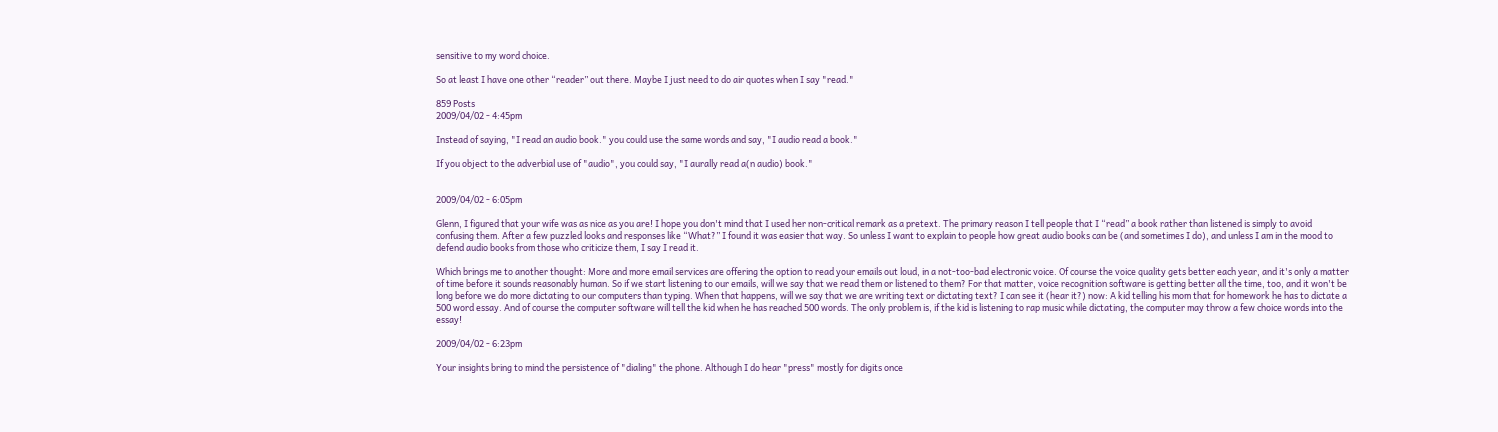sensitive to my word choice.

So at least I have one other “reader” out there. Maybe I just need to do air quotes when I say "read."

859 Posts
2009/04/02 - 4:45pm

Instead of saying, "I read an audio book." you could use the same words and say, "I audio read a book."

If you object to the adverbial use of "audio", you could say, "I aurally read a(n audio) book."


2009/04/02 - 6:05pm

Glenn, I figured that your wife was as nice as you are! I hope you don't mind that I used her non-critical remark as a pretext. The primary reason I tell people that I “read” a book rather than listened is simply to avoid confusing them. After a few puzzled looks and responses like “What?” I found it was easier that way. So unless I want to explain to people how great audio books can be (and sometimes I do), and unless I am in the mood to defend audio books from those who criticize them, I say I read it.

Which brings me to another thought: More and more email services are offering the option to read your emails out loud, in a not-too-bad electronic voice. Of course the voice quality gets better each year, and it's only a matter of time before it sounds reasonably human. So if we start listening to our emails, will we say that we read them or listened to them? For that matter, voice recognition software is getting better all the time, too, and it won't be long before we do more dictating to our computers than typing. When that happens, will we say that we are writing text or dictating text? I can see it (hear it?) now: A kid telling his mom that for homework he has to dictate a 500 word essay. And of course the computer software will tell the kid when he has reached 500 words. The only problem is, if the kid is listening to rap music while dictating, the computer may throw a few choice words into the essay!

2009/04/02 - 6:23pm

Your insights bring to mind the persistence of "dialing" the phone. Although I do hear "press" mostly for digits once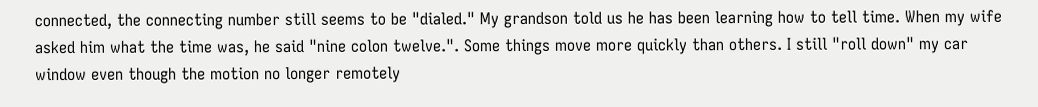connected, the connecting number still seems to be "dialed." My grandson told us he has been learning how to tell time. When my wife asked him what the time was, he said "nine colon twelve.". Some things move more quickly than others. I still "roll down" my car window even though the motion no longer remotely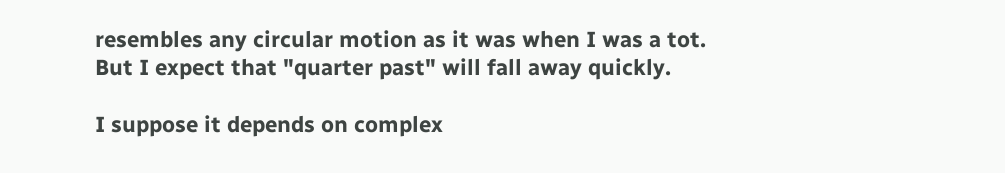resembles any circular motion as it was when I was a tot. But I expect that "quarter past" will fall away quickly.

I suppose it depends on complex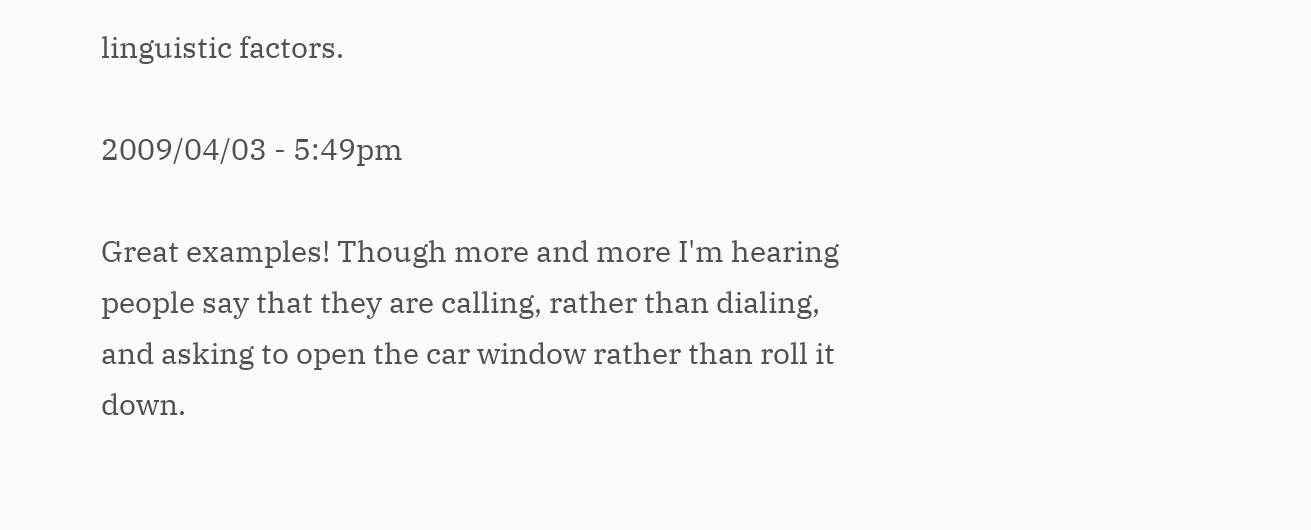linguistic factors.

2009/04/03 - 5:49pm

Great examples! Though more and more I'm hearing people say that they are calling, rather than dialing, and asking to open the car window rather than roll it down.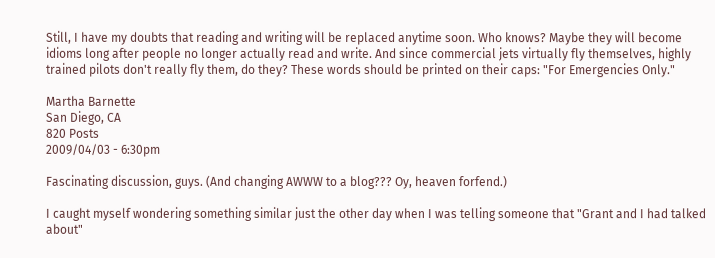Still, I have my doubts that reading and writing will be replaced anytime soon. Who knows? Maybe they will become idioms long after people no longer actually read and write. And since commercial jets virtually fly themselves, highly trained pilots don't really fly them, do they? These words should be printed on their caps: "For Emergencies Only."

Martha Barnette
San Diego, CA
820 Posts
2009/04/03 - 6:30pm

Fascinating discussion, guys. (And changing AWWW to a blog??? Oy, heaven forfend.)

I caught myself wondering something similar just the other day when I was telling someone that "Grant and I had talked about"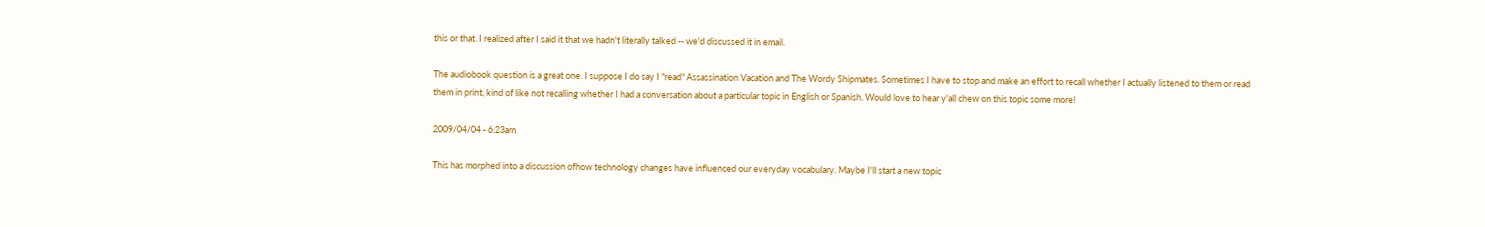this or that. I realized after I said it that we hadn't literally talked -- we'd discussed it in email.

The audiobook question is a great one. I suppose I do say I "read" Assassination Vacation and The Wordy Shipmates. Sometimes I have to stop and make an effort to recall whether I actually listened to them or read them in print, kind of like not recalling whether I had a conversation about a particular topic in English or Spanish. Would love to hear y'all chew on this topic some more!

2009/04/04 - 6:23am

This has morphed into a discussion ofhow technology changes have influenced our everyday vocabulary. Maybe I'll start a new topic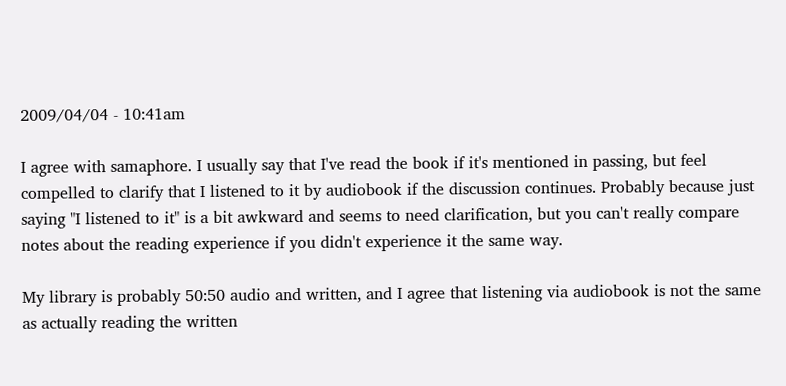2009/04/04 - 10:41am

I agree with samaphore. I usually say that I've read the book if it's mentioned in passing, but feel compelled to clarify that I listened to it by audiobook if the discussion continues. Probably because just saying "I listened to it" is a bit awkward and seems to need clarification, but you can't really compare notes about the reading experience if you didn't experience it the same way.

My library is probably 50:50 audio and written, and I agree that listening via audiobook is not the same as actually reading the written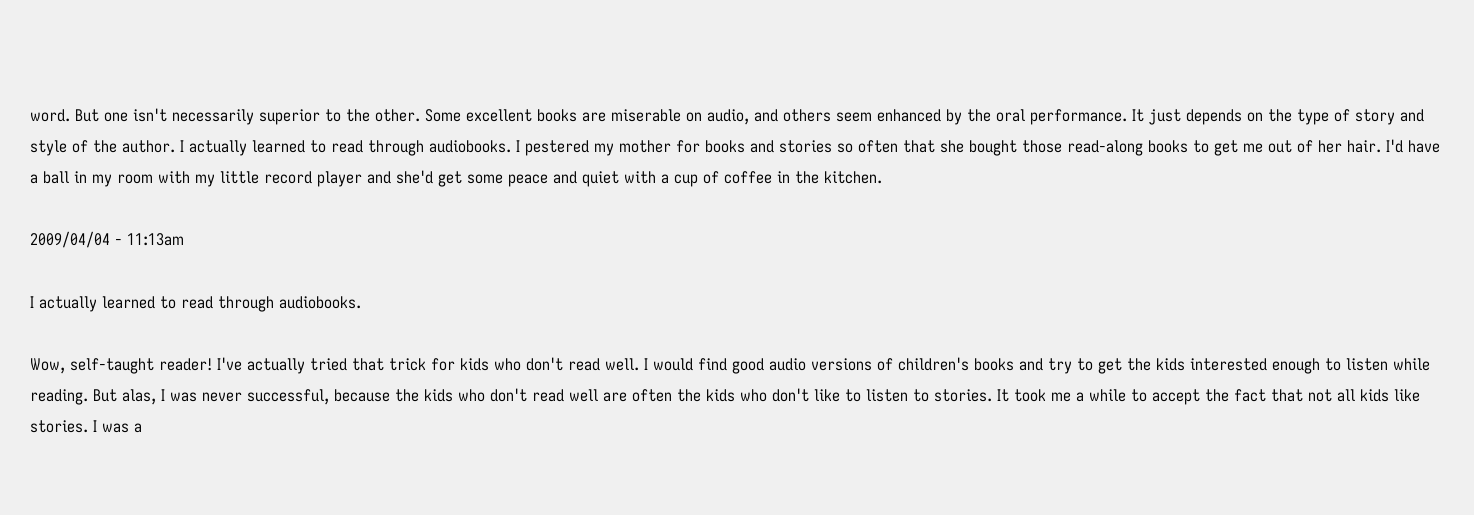word. But one isn't necessarily superior to the other. Some excellent books are miserable on audio, and others seem enhanced by the oral performance. It just depends on the type of story and style of the author. I actually learned to read through audiobooks. I pestered my mother for books and stories so often that she bought those read-along books to get me out of her hair. I'd have a ball in my room with my little record player and she'd get some peace and quiet with a cup of coffee in the kitchen.

2009/04/04 - 11:13am

I actually learned to read through audiobooks.

Wow, self-taught reader! I've actually tried that trick for kids who don't read well. I would find good audio versions of children's books and try to get the kids interested enough to listen while reading. But alas, I was never successful, because the kids who don't read well are often the kids who don't like to listen to stories. It took me a while to accept the fact that not all kids like stories. I was a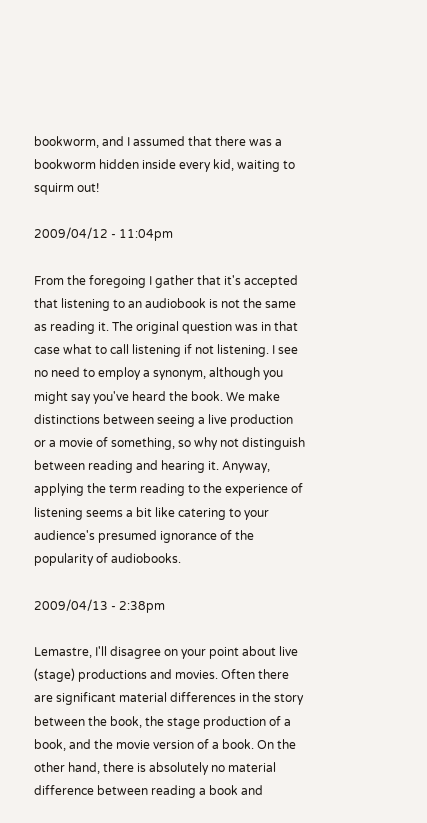bookworm, and I assumed that there was a bookworm hidden inside every kid, waiting to squirm out!

2009/04/12 - 11:04pm

From the foregoing I gather that it's accepted that listening to an audiobook is not the same as reading it. The original question was in that case what to call listening if not listening. I see no need to employ a synonym, although you might say you've heard the book. We make distinctions between seeing a live production or a movie of something, so why not distinguish between reading and hearing it. Anyway, applying the term reading to the experience of listening seems a bit like catering to your audience's presumed ignorance of the popularity of audiobooks.

2009/04/13 - 2:38pm

Lemastre, I'll disagree on your point about live (stage) productions and movies. Often there are significant material differences in the story between the book, the stage production of a book, and the movie version of a book. On the other hand, there is absolutely no material difference between reading a book and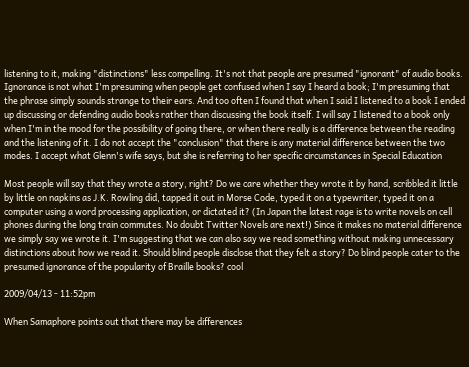listening to it, making "distinctions" less compelling. It's not that people are presumed "ignorant" of audio books. Ignorance is not what I'm presuming when people get confused when I say I heard a book; I'm presuming that the phrase simply sounds strange to their ears. And too often I found that when I said I listened to a book I ended up discussing or defending audio books rather than discussing the book itself. I will say I listened to a book only when I'm in the mood for the possibility of going there, or when there really is a difference between the reading and the listening of it. I do not accept the "conclusion" that there is any material difference between the two modes. I accept what Glenn's wife says, but she is referring to her specific circumstances in Special Education

Most people will say that they wrote a story, right? Do we care whether they wrote it by hand, scribbled it little by little on napkins as J.K. Rowling did, tapped it out in Morse Code, typed it on a typewriter, typed it on a computer using a word processing application, or dictated it? (In Japan the latest rage is to write novels on cell phones during the long train commutes. No doubt Twitter Novels are next!) Since it makes no material difference we simply say we wrote it. I'm suggesting that we can also say we read something without making unnecessary distinctions about how we read it. Should blind people disclose that they felt a story? Do blind people cater to the presumed ignorance of the popularity of Braille books? cool

2009/04/13 - 11:52pm

When Samaphore points out that there may be differences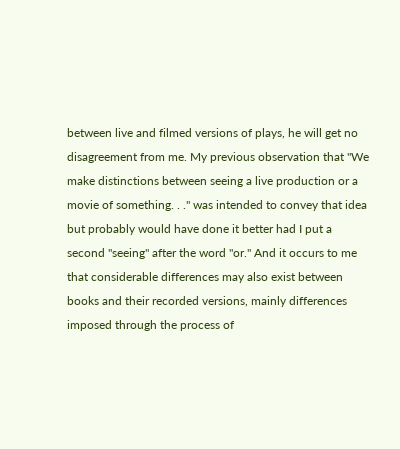between live and filmed versions of plays, he will get no disagreement from me. My previous observation that "We make distinctions between seeing a live production or a movie of something. . ." was intended to convey that idea but probably would have done it better had I put a second "seeing" after the word "or." And it occurs to me that considerable differences may also exist between books and their recorded versions, mainly differences imposed through the process of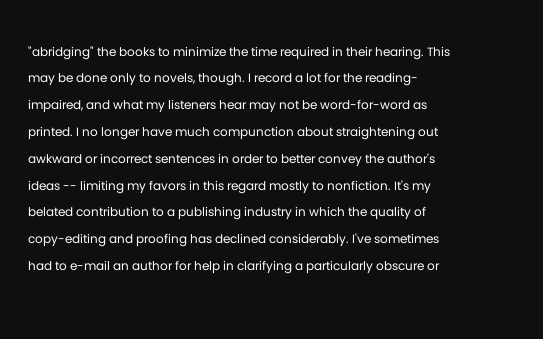"abridging" the books to minimize the time required in their hearing. This may be done only to novels, though. I record a lot for the reading-impaired, and what my listeners hear may not be word-for-word as printed. I no longer have much compunction about straightening out awkward or incorrect sentences in order to better convey the author's ideas -- limiting my favors in this regard mostly to nonfiction. It's my belated contribution to a publishing industry in which the quality of copy-editing and proofing has declined considerably. I've sometimes had to e-mail an author for help in clarifying a particularly obscure or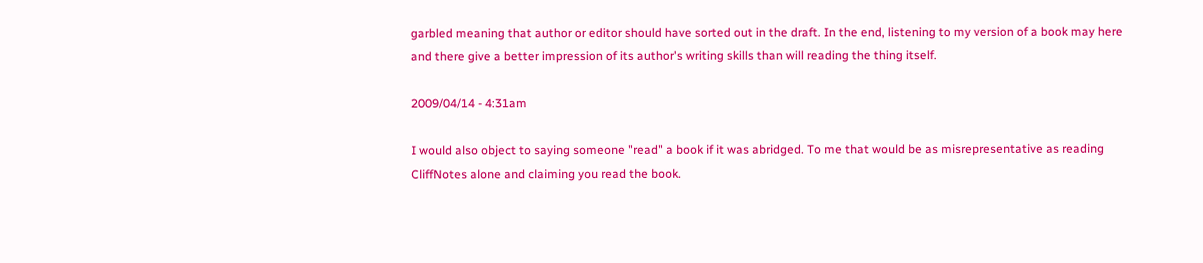garbled meaning that author or editor should have sorted out in the draft. In the end, listening to my version of a book may here and there give a better impression of its author's writing skills than will reading the thing itself.

2009/04/14 - 4:31am

I would also object to saying someone "read" a book if it was abridged. To me that would be as misrepresentative as reading CliffNotes alone and claiming you read the book.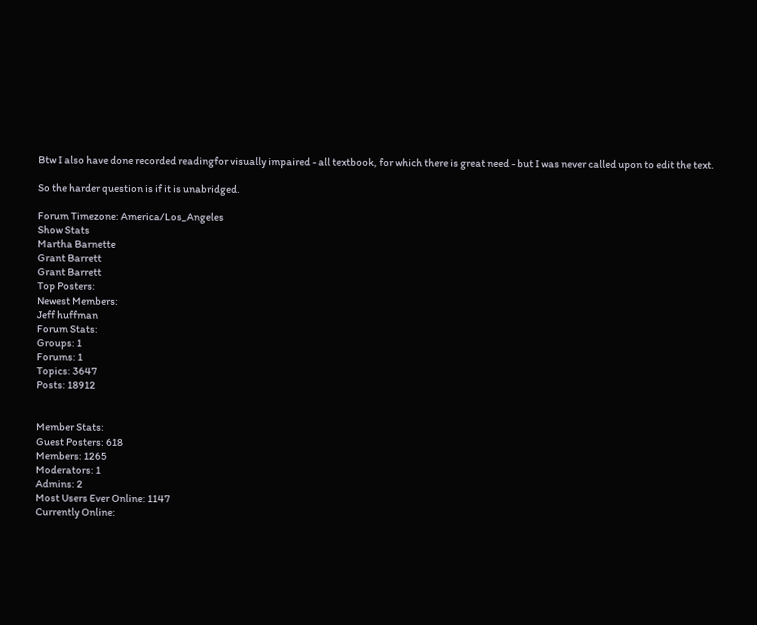Btw I also have done recorded readingfor visually impaired - all textbook, for which there is great need - but I was never called upon to edit the text.

So the harder question is if it is unabridged.

Forum Timezone: America/Los_Angeles
Show Stats
Martha Barnette
Grant Barrett
Grant Barrett
Top Posters:
Newest Members:
Jeff huffman
Forum Stats:
Groups: 1
Forums: 1
Topics: 3647
Posts: 18912


Member Stats:
Guest Posters: 618
Members: 1265
Moderators: 1
Admins: 2
Most Users Ever Online: 1147
Currently Online: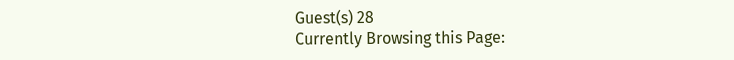Guest(s) 28
Currently Browsing this Page: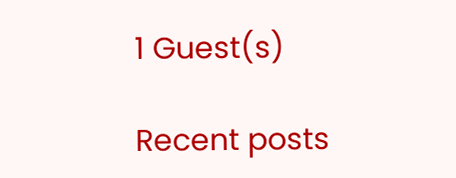1 Guest(s)

Recent posts